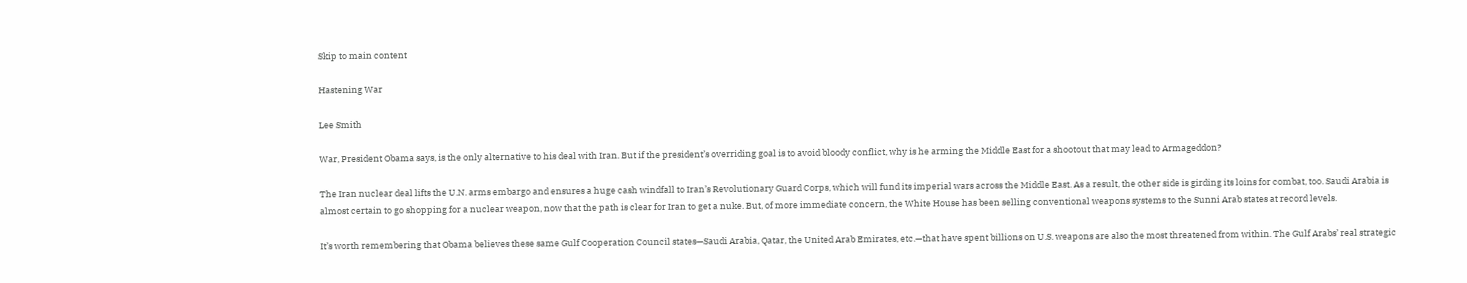Skip to main content

Hastening War

Lee Smith

War, President Obama says, is the only alternative to his deal with Iran. But if the president’s overriding goal is to avoid bloody conflict, why is he arming the Middle East for a shootout that may lead to Armageddon?

The Iran nuclear deal lifts the U.N. arms embargo and ensures a huge cash windfall to Iran’s Revolutionary Guard Corps, which will fund its imperial wars across the Middle East. As a result, the other side is girding its loins for combat, too. Saudi Arabia is almost certain to go shopping for a nuclear weapon, now that the path is clear for Iran to get a nuke. But, of more immediate concern, the White House has been selling conventional weapons systems to the Sunni Arab states at record levels.

It’s worth remembering that Obama believes these same Gulf Cooperation Council states—Saudi Arabia, Qatar, the United Arab Emirates, etc.—that have spent billions on U.S. weapons are also the most threatened from within. The Gulf Arabs’ real strategic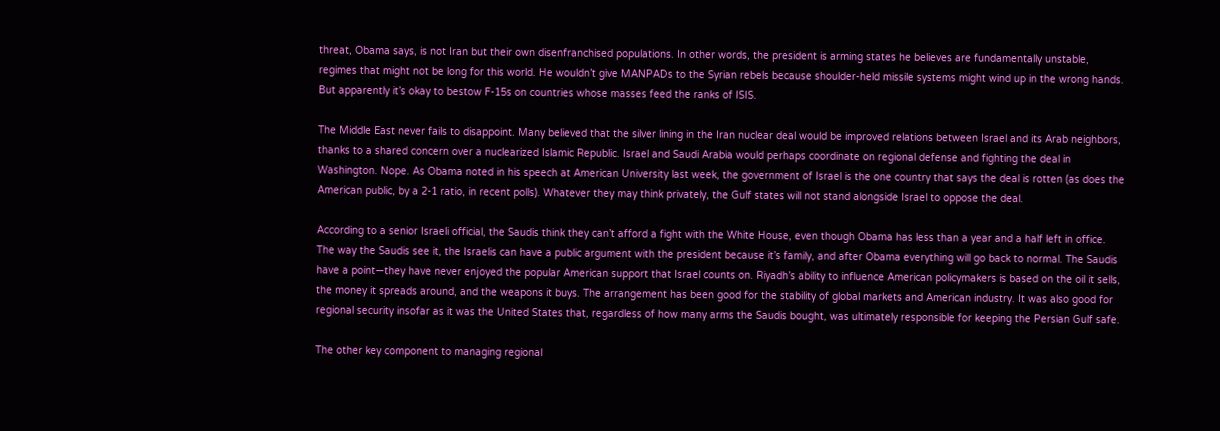threat, Obama says, is not Iran but their own disenfranchised populations. In other words, the president is arming states he believes are fundamentally unstable, regimes that might not be long for this world. He wouldn’t give MANPADs to the Syrian rebels because shoulder-held missile systems might wind up in the wrong hands. But apparently it’s okay to bestow F-15s on countries whose masses feed the ranks of ISIS.

The Middle East never fails to disappoint. Many believed that the silver lining in the Iran nuclear deal would be improved relations between Israel and its Arab neighbors, thanks to a shared concern over a nuclearized Islamic Republic. Israel and Saudi Arabia would perhaps coordinate on regional defense and fighting the deal in Washington. Nope. As Obama noted in his speech at American University last week, the government of Israel is the one country that says the deal is rotten (as does the American public, by a 2-1 ratio, in recent polls). Whatever they may think privately, the Gulf states will not stand alongside Israel to oppose the deal.

According to a senior Israeli official, the Saudis think they can’t afford a fight with the White House, even though Obama has less than a year and a half left in office. The way the Saudis see it, the Israelis can have a public argument with the president because it’s family, and after Obama everything will go back to normal. The Saudis have a point—they have never enjoyed the popular American support that Israel counts on. Riyadh’s ability to influence American policymakers is based on the oil it sells, the money it spreads around, and the weapons it buys. The arrangement has been good for the stability of global markets and American industry. It was also good for regional security insofar as it was the United States that, regardless of how many arms the Saudis bought, was ultimately responsible for keeping the Persian Gulf safe.

The other key component to managing regional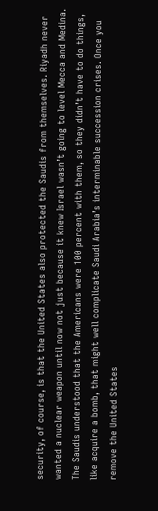security, of course, is that the United States also protected the Saudis from themselves. Riyadh never wanted a nuclear weapon until now not just because it knew Israel wasn’t going to level Mecca and Medina. The Saudis understood that the Americans were 100 percent with them, so they didn’t have to do things, like acquire a bomb, that might well complicate Saudi Arabia’s interminable succession crises. Once you remove the United States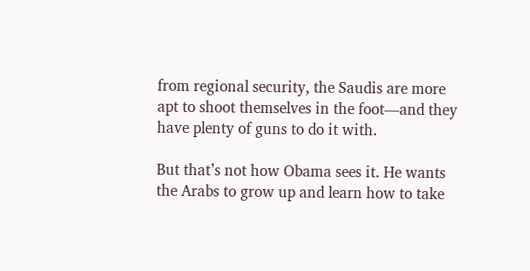from regional security, the Saudis are more apt to shoot themselves in the foot—and they have plenty of guns to do it with.

But that’s not how Obama sees it. He wants the Arabs to grow up and learn how to take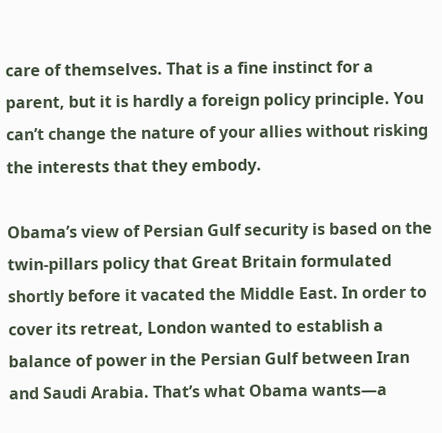care of themselves. That is a fine instinct for a parent, but it is hardly a foreign policy principle. You can’t change the nature of your allies without risking the interests that they embody.

Obama’s view of Persian Gulf security is based on the twin-pillars policy that Great Britain formulated shortly before it vacated the Middle East. In order to cover its retreat, London wanted to establish a balance of power in the Persian Gulf between Iran and Saudi Arabia. That’s what Obama wants—a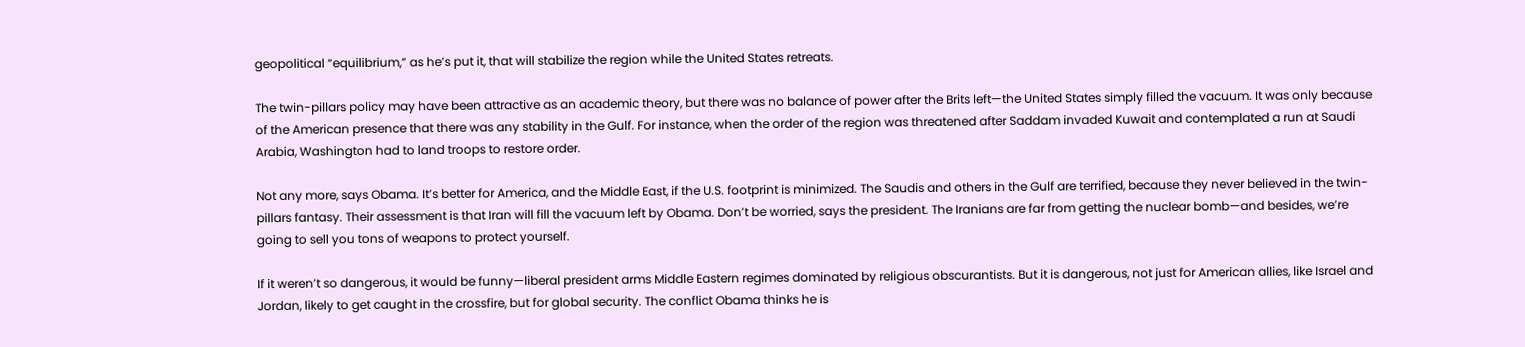geopolitical “equilibrium,” as he’s put it, that will stabilize the region while the United States retreats.

The twin-pillars policy may have been attractive as an academic theory, but there was no balance of power after the Brits left—the United States simply filled the vacuum. It was only because of the American presence that there was any stability in the Gulf. For instance, when the order of the region was threatened after Saddam invaded Kuwait and contemplated a run at Saudi Arabia, Washington had to land troops to restore order.

Not any more, says Obama. It’s better for America, and the Middle East, if the U.S. footprint is minimized. The Saudis and others in the Gulf are terrified, because they never believed in the twin-pillars fantasy. Their assessment is that Iran will fill the vacuum left by Obama. Don’t be worried, says the president. The Iranians are far from getting the nuclear bomb—and besides, we’re going to sell you tons of weapons to protect yourself.

If it weren’t so dangerous, it would be funny—liberal president arms Middle Eastern regimes dominated by religious obscurantists. But it is dangerous, not just for American allies, like Israel and Jordan, likely to get caught in the crossfire, but for global security. The conflict Obama thinks he is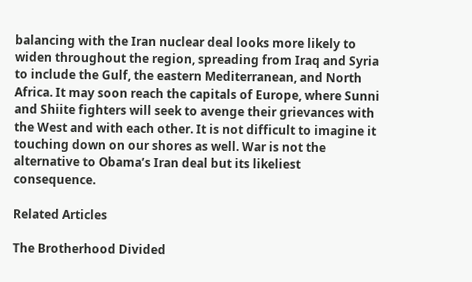balancing with the Iran nuclear deal looks more likely to widen throughout the region, spreading from Iraq and Syria to include the Gulf, the eastern Mediterranean, and North Africa. It may soon reach the capitals of Europe, where Sunni and Shiite fighters will seek to avenge their grievances with the West and with each other. It is not difficult to imagine it touching down on our shores as well. War is not the alternative to Obama’s Iran deal but its likeliest consequence.

Related Articles

The Brotherhood Divided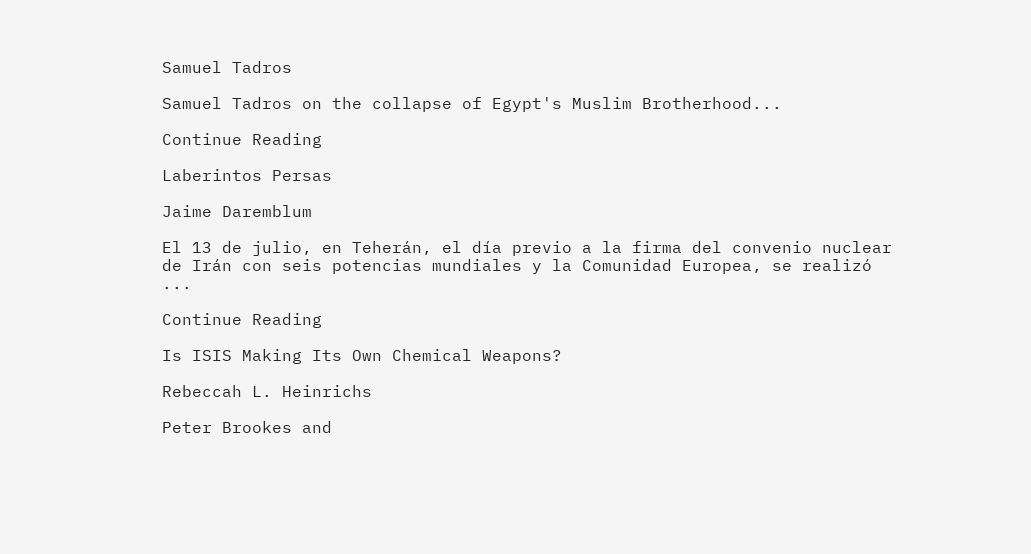Samuel Tadros

Samuel Tadros on the collapse of Egypt's Muslim Brotherhood...

Continue Reading

Laberintos Persas

Jaime Daremblum

El 13 de julio, en Teherán, el día previo a la firma del convenio nuclear de Irán con seis potencias mundiales y la Comunidad Europea, se realizó ...

Continue Reading

Is ISIS Making Its Own Chemical Weapons?

Rebeccah L. Heinrichs

Peter Brookes and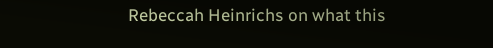Rebeccah Heinrichs on what this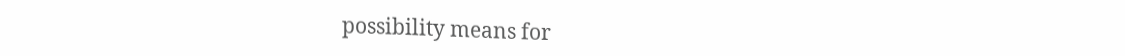possibility means for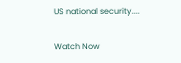US national security....

Watch Now